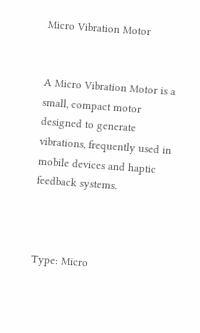Micro Vibration Motor


A Micro Vibration Motor is a small, compact motor designed to generate vibrations, frequently used in mobile devices and haptic feedback systems.



Type: Micro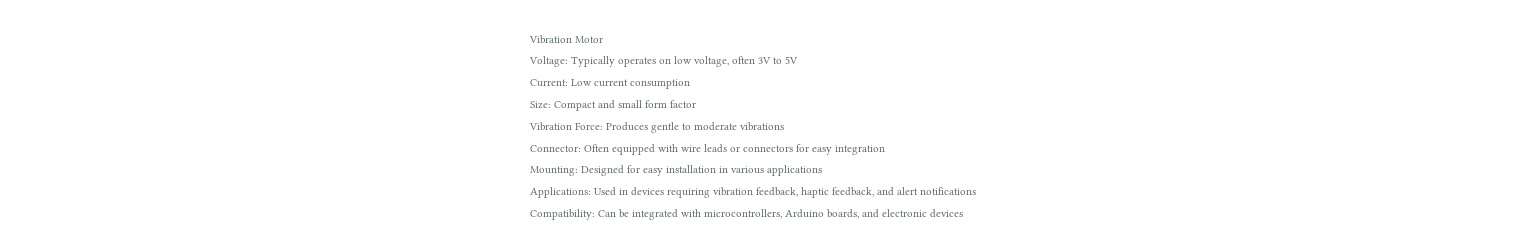Vibration Motor
Voltage: Typically operates on low voltage, often 3V to 5V
Current: Low current consumption
Size: Compact and small form factor
Vibration Force: Produces gentle to moderate vibrations
Connector: Often equipped with wire leads or connectors for easy integration
Mounting: Designed for easy installation in various applications
Applications: Used in devices requiring vibration feedback, haptic feedback, and alert notifications
Compatibility: Can be integrated with microcontrollers, Arduino boards, and electronic devices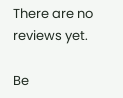There are no reviews yet.

Be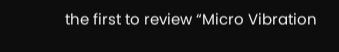the first to review “Micro Vibration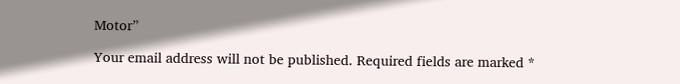Motor”

Your email address will not be published. Required fields are marked *